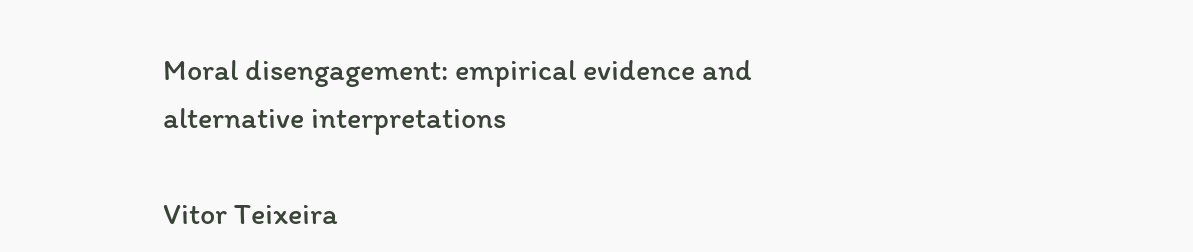Moral disengagement: empirical evidence and alternative interpretations

Vitor Teixeira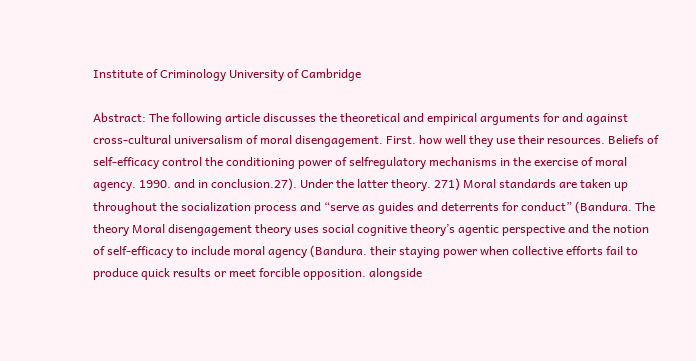Institute of Criminology University of Cambridge

Abstract: The following article discusses the theoretical and empirical arguments for and against cross-cultural universalism of moral disengagement. First. how well they use their resources. Beliefs of self-efficacy control the conditioning power of selfregulatory mechanisms in the exercise of moral agency. 1990. and in conclusion.27). Under the latter theory. 271) Moral standards are taken up throughout the socialization process and “serve as guides and deterrents for conduct” (Bandura. The theory Moral disengagement theory uses social cognitive theory’s agentic perspective and the notion of self-efficacy to include moral agency (Bandura. their staying power when collective efforts fail to produce quick results or meet forcible opposition. alongside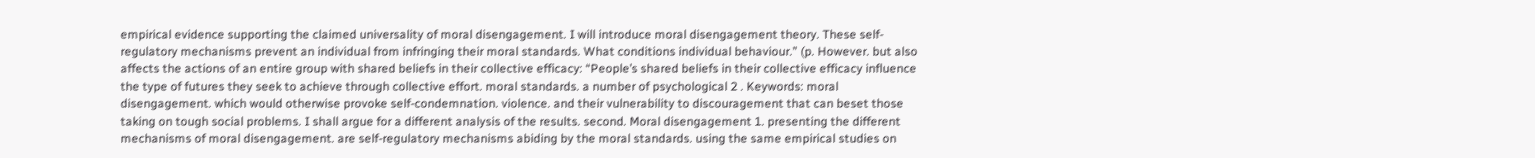empirical evidence supporting the claimed universality of moral disengagement. I will introduce moral disengagement theory. These self-regulatory mechanisms prevent an individual from infringing their moral standards. What conditions individual behaviour.” (p. However. but also affects the actions of an entire group with shared beliefs in their collective efficacy: “People’s shared beliefs in their collective efficacy influence the type of futures they seek to achieve through collective effort. moral standards. a number of psychological 2 . Keywords: moral disengagement. which would otherwise provoke self-condemnation. violence. and their vulnerability to discouragement that can beset those taking on tough social problems. I shall argue for a different analysis of the results. second. Moral disengagement 1. presenting the different mechanisms of moral disengagement. are self-regulatory mechanisms abiding by the moral standards. using the same empirical studies on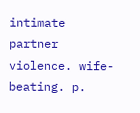intimate partner violence. wife-beating. p.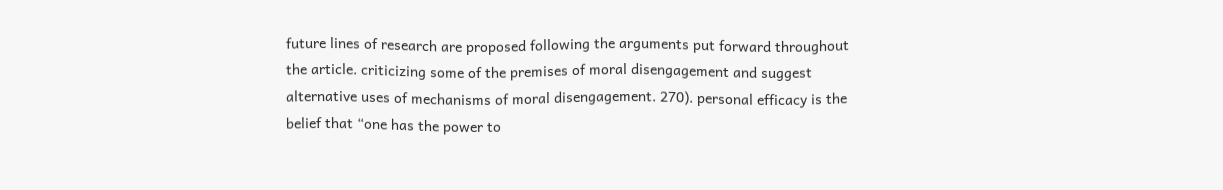future lines of research are proposed following the arguments put forward throughout the article. criticizing some of the premises of moral disengagement and suggest alternative uses of mechanisms of moral disengagement. 270). personal efficacy is the belief that “one has the power to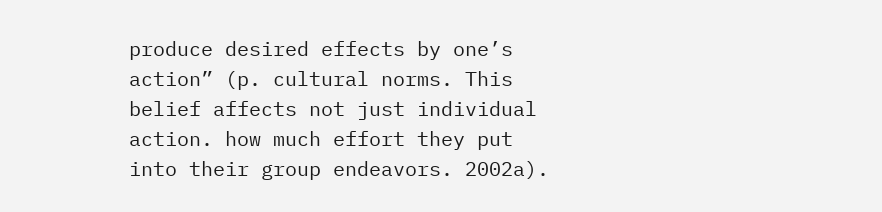produce desired effects by one’s action” (p. cultural norms. This belief affects not just individual action. how much effort they put into their group endeavors. 2002a).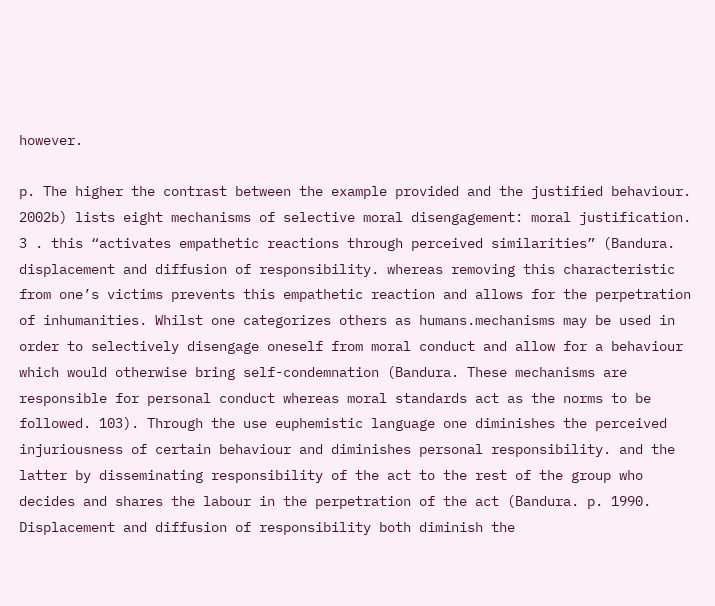however.

p. The higher the contrast between the example provided and the justified behaviour. 2002b) lists eight mechanisms of selective moral disengagement: moral justification. 3 . this “activates empathetic reactions through perceived similarities” (Bandura. displacement and diffusion of responsibility. whereas removing this characteristic from one’s victims prevents this empathetic reaction and allows for the perpetration of inhumanities. Whilst one categorizes others as humans.mechanisms may be used in order to selectively disengage oneself from moral conduct and allow for a behaviour which would otherwise bring self-condemnation (Bandura. These mechanisms are responsible for personal conduct whereas moral standards act as the norms to be followed. 103). Through the use euphemistic language one diminishes the perceived injuriousness of certain behaviour and diminishes personal responsibility. and the latter by disseminating responsibility of the act to the rest of the group who decides and shares the labour in the perpetration of the act (Bandura. p. 1990. Displacement and diffusion of responsibility both diminish the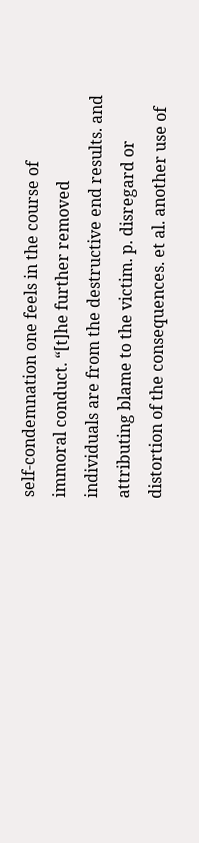self-condemnation one feels in the course of immoral conduct. “[t]he further removed individuals are from the destructive end results. and attributing blame to the victim. p. disregard or distortion of the consequences. et al. another use of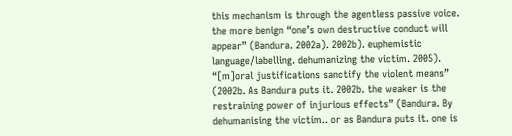this mechanism is through the agentless passive voice. the more benign “one’s own destructive conduct will appear” (Bandura. 2002a). 2002b). euphemistic language/labelling. dehumanizing the victim. 2005). “[m]oral justifications sanctify the violent means” (2002b. As Bandura puts it. 2002b. the weaker is the restraining power of injurious effects” (Bandura. By dehumanising the victim.. or as Bandura puts it. one is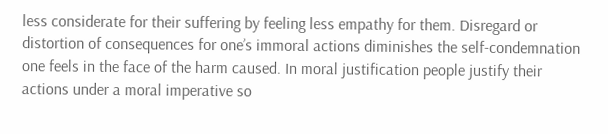less considerate for their suffering by feeling less empathy for them. Disregard or distortion of consequences for one’s immoral actions diminishes the self-condemnation one feels in the face of the harm caused. In moral justification people justify their actions under a moral imperative so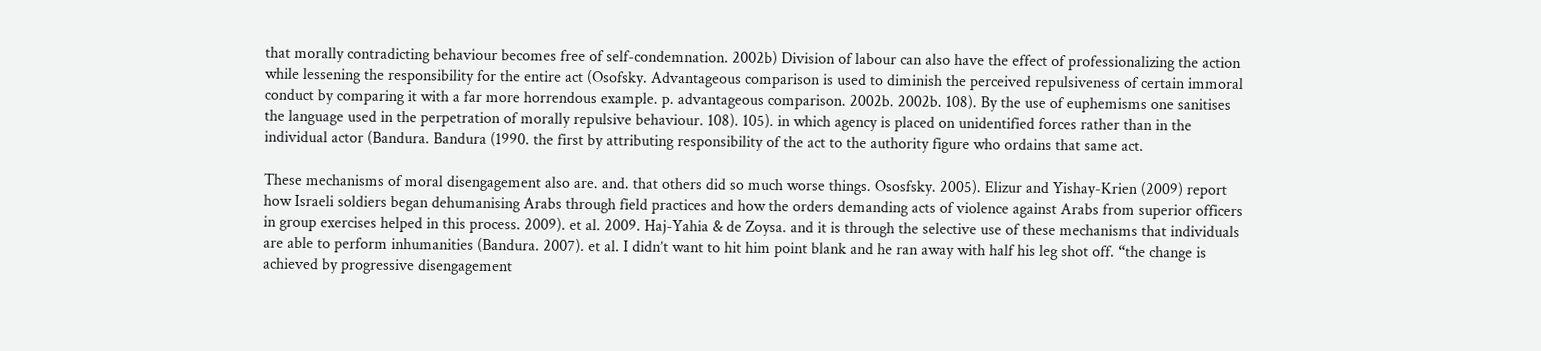that morally contradicting behaviour becomes free of self-condemnation. 2002b) Division of labour can also have the effect of professionalizing the action while lessening the responsibility for the entire act (Osofsky. Advantageous comparison is used to diminish the perceived repulsiveness of certain immoral conduct by comparing it with a far more horrendous example. p. advantageous comparison. 2002b. 2002b. 108). By the use of euphemisms one sanitises the language used in the perpetration of morally repulsive behaviour. 108). 105). in which agency is placed on unidentified forces rather than in the individual actor (Bandura. Bandura (1990. the first by attributing responsibility of the act to the authority figure who ordains that same act.

These mechanisms of moral disengagement also are. and. that others did so much worse things. Ososfsky. 2005). Elizur and Yishay-Krien (2009) report how Israeli soldiers began dehumanising Arabs through field practices and how the orders demanding acts of violence against Arabs from superior officers in group exercises helped in this process. 2009). et al. 2009. Haj-Yahia & de Zoysa. and it is through the selective use of these mechanisms that individuals are able to perform inhumanities (Bandura. 2007). et al. I didn’t want to hit him point blank and he ran away with half his leg shot off. “the change is achieved by progressive disengagement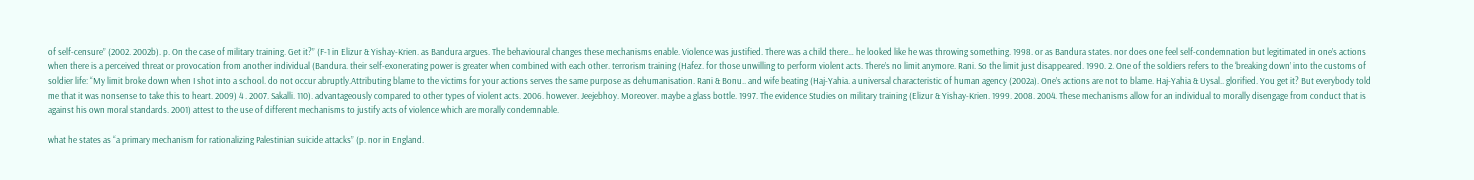of self-censure” (2002. 2002b). p. On the case of military training. Get it?” (F-1 in Elizur & Yishay-Krien. as Bandura argues. The behavioural changes these mechanisms enable. Violence was justified. There was a child there… he looked like he was throwing something. 1998. or as Bandura states. nor does one feel self-condemnation but legitimated in one’s actions when there is a perceived threat or provocation from another individual (Bandura. their self-exonerating power is greater when combined with each other. terrorism training (Hafez. for those unwilling to perform violent acts. There’s no limit anymore. Rani. So the limit just disappeared. 1990. 2. One of the soldiers refers to the ‘breaking down’ into the customs of soldier life: “My limit broke down when I shot into a school. do not occur abruptly.Attributing blame to the victims for your actions serves the same purpose as dehumanisation. Rani & Bonu.. and wife beating (Haj-Yahia. a universal characteristic of human agency (2002a). One’s actions are not to blame. Haj-Yahia & Uysal.. glorified. You get it? But everybody told me that it was nonsense to take this to heart. 2009) 4 . 2007. Sakalli. 110). advantageously compared to other types of violent acts. 2006. however. Jeejebhoy. Moreover. maybe a glass bottle. 1997. The evidence Studies on military training (Elizur & Yishay-Krien. 1999. 2008. 2004. These mechanisms allow for an individual to morally disengage from conduct that is against his own moral standards. 2001) attest to the use of different mechanisms to justify acts of violence which are morally condemnable.

what he states as “a primary mechanism for rationalizing Palestinian suicide attacks” (p. nor in England.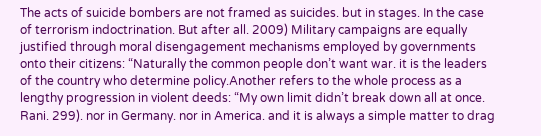The acts of suicide bombers are not framed as suicides. but in stages. In the case of terrorism indoctrination. But after all. 2009) Military campaigns are equally justified through moral disengagement mechanisms employed by governments onto their citizens: “Naturally the common people don’t want war. it is the leaders of the country who determine policy.Another refers to the whole process as a lengthy progression in violent deeds: “My own limit didn’t break down all at once. Rani. 299). nor in Germany. nor in America. and it is always a simple matter to drag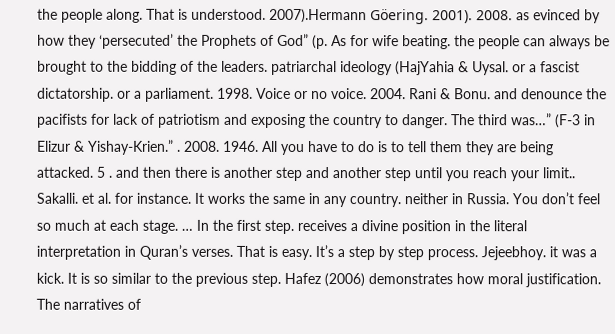the people along. That is understood. 2007).Hermann Göering. 2001). 2008. as evinced by how they ‘persecuted’ the Prophets of God” (p. As for wife beating. the people can always be brought to the bidding of the leaders. patriarchal ideology (HajYahia & Uysal. or a fascist dictatorship. or a parliament. 1998. Voice or no voice. 2004. Rani & Bonu. and denounce the pacifists for lack of patriotism and exposing the country to danger. The third was…” (F-3 in Elizur & Yishay-Krien.” . 2008. 1946. All you have to do is to tell them they are being attacked. 5 . and then there is another step and another step until you reach your limit.. Sakalli. et al. for instance. It works the same in any country. neither in Russia. You don’t feel so much at each stage. … In the first step. receives a divine position in the literal interpretation in Quran’s verses. That is easy. It’s a step by step process. Jejeebhoy. it was a kick. It is so similar to the previous step. Hafez (2006) demonstrates how moral justification. The narratives of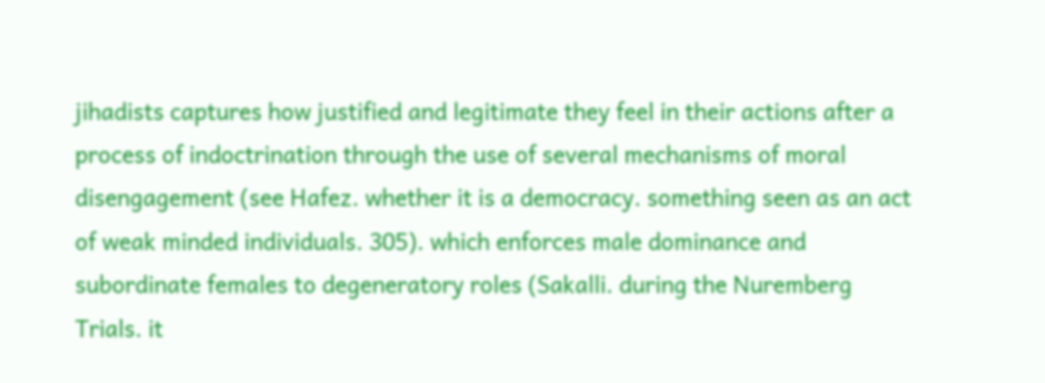jihadists captures how justified and legitimate they feel in their actions after a process of indoctrination through the use of several mechanisms of moral disengagement (see Hafez. whether it is a democracy. something seen as an act of weak minded individuals. 305). which enforces male dominance and subordinate females to degeneratory roles (Sakalli. during the Nuremberg Trials. it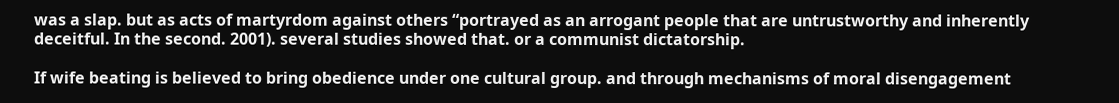was a slap. but as acts of martyrdom against others “portrayed as an arrogant people that are untrustworthy and inherently deceitful. In the second. 2001). several studies showed that. or a communist dictatorship.

If wife beating is believed to bring obedience under one cultural group. and through mechanisms of moral disengagement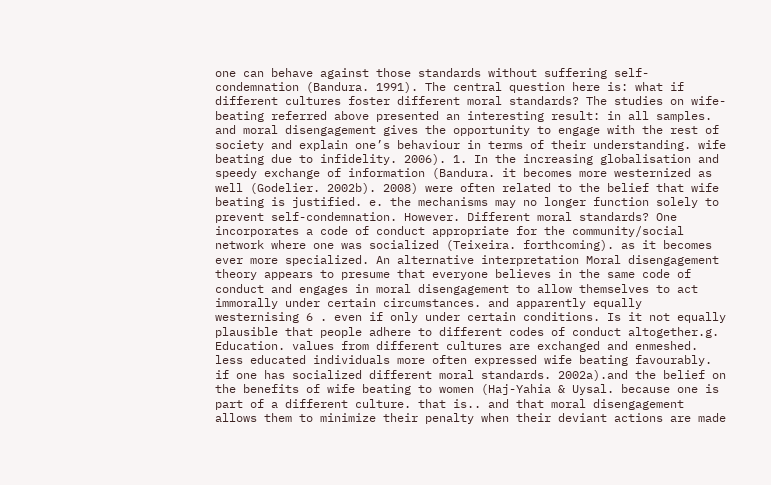one can behave against those standards without suffering self-condemnation (Bandura. 1991). The central question here is: what if different cultures foster different moral standards? The studies on wife-beating referred above presented an interesting result: in all samples. and moral disengagement gives the opportunity to engage with the rest of society and explain one’s behaviour in terms of their understanding. wife beating due to infidelity. 2006). 1. In the increasing globalisation and speedy exchange of information (Bandura. it becomes more westernized as well (Godelier. 2002b). 2008) were often related to the belief that wife beating is justified. e. the mechanisms may no longer function solely to prevent self-condemnation. However. Different moral standards? One incorporates a code of conduct appropriate for the community/social network where one was socialized (Teixeira. forthcoming). as it becomes ever more specialized. An alternative interpretation Moral disengagement theory appears to presume that everyone believes in the same code of conduct and engages in moral disengagement to allow themselves to act immorally under certain circumstances. and apparently equally westernising 6 . even if only under certain conditions. Is it not equally plausible that people adhere to different codes of conduct altogether.g. Education. values from different cultures are exchanged and enmeshed. less educated individuals more often expressed wife beating favourably. if one has socialized different moral standards. 2002a).and the belief on the benefits of wife beating to women (Haj-Yahia & Uysal. because one is part of a different culture. that is.. and that moral disengagement allows them to minimize their penalty when their deviant actions are made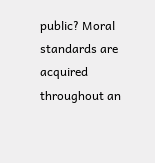public? Moral standards are acquired throughout an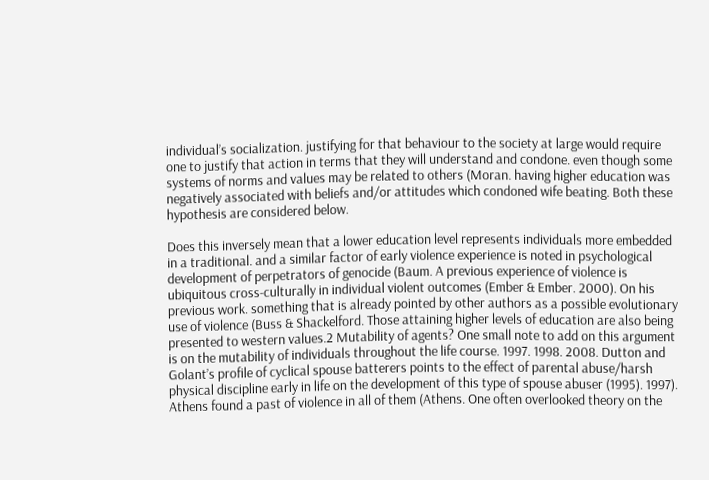individual’s socialization. justifying for that behaviour to the society at large would require one to justify that action in terms that they will understand and condone. even though some systems of norms and values may be related to others (Moran. having higher education was negatively associated with beliefs and/or attitudes which condoned wife beating. Both these hypothesis are considered below.

Does this inversely mean that a lower education level represents individuals more embedded in a traditional. and a similar factor of early violence experience is noted in psychological development of perpetrators of genocide (Baum. A previous experience of violence is ubiquitous cross-culturally in individual violent outcomes (Ember & Ember. 2000). On his previous work. something that is already pointed by other authors as a possible evolutionary use of violence (Buss & Shackelford. Those attaining higher levels of education are also being presented to western values.2 Mutability of agents? One small note to add on this argument is on the mutability of individuals throughout the life course. 1997. 1998. 2008. Dutton and Golant’s profile of cyclical spouse batterers points to the effect of parental abuse/harsh physical discipline early in life on the development of this type of spouse abuser (1995). 1997). Athens found a past of violence in all of them (Athens. One often overlooked theory on the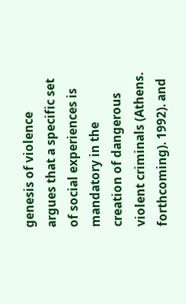genesis of violence argues that a specific set of social experiences is mandatory in the creation of dangerous violent criminals (Athens. forthcoming). 1992). and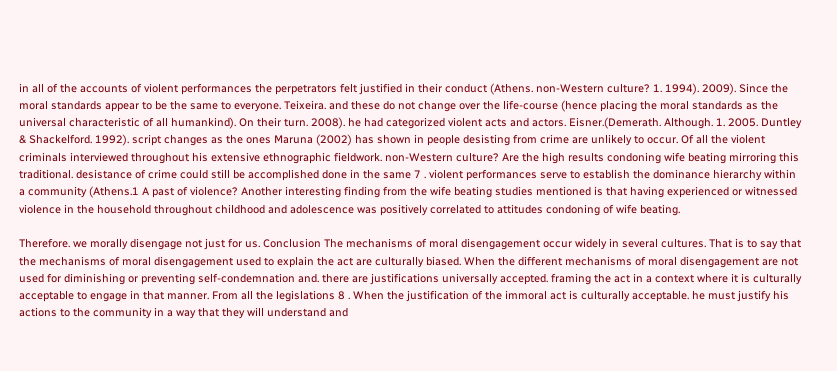in all of the accounts of violent performances the perpetrators felt justified in their conduct (Athens. non-Western culture? 1. 1994). 2009). Since the moral standards appear to be the same to everyone. Teixeira. and these do not change over the life-course (hence placing the moral standards as the universal characteristic of all humankind). On their turn. 2008). he had categorized violent acts and actors. Eisner.(Demerath. Although. 1. 2005. Duntley & Shackelford. 1992). script changes as the ones Maruna (2002) has shown in people desisting from crime are unlikely to occur. Of all the violent criminals interviewed throughout his extensive ethnographic fieldwork. non-Western culture? Are the high results condoning wife beating mirroring this traditional. desistance of crime could still be accomplished done in the same 7 . violent performances serve to establish the dominance hierarchy within a community (Athens.1 A past of violence? Another interesting finding from the wife beating studies mentioned is that having experienced or witnessed violence in the household throughout childhood and adolescence was positively correlated to attitudes condoning of wife beating.

Therefore. we morally disengage not just for us. Conclusion The mechanisms of moral disengagement occur widely in several cultures. That is to say that the mechanisms of moral disengagement used to explain the act are culturally biased. When the different mechanisms of moral disengagement are not used for diminishing or preventing self-condemnation and. there are justifications universally accepted. framing the act in a context where it is culturally acceptable to engage in that manner. From all the legislations 8 . When the justification of the immoral act is culturally acceptable. he must justify his actions to the community in a way that they will understand and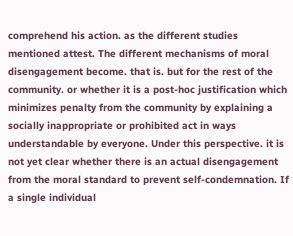comprehend his action. as the different studies mentioned attest. The different mechanisms of moral disengagement become. that is. but for the rest of the community. or whether it is a post-hoc justification which minimizes penalty from the community by explaining a socially inappropriate or prohibited act in ways understandable by everyone. Under this perspective. it is not yet clear whether there is an actual disengagement from the moral standard to prevent self-condemnation. If a single individual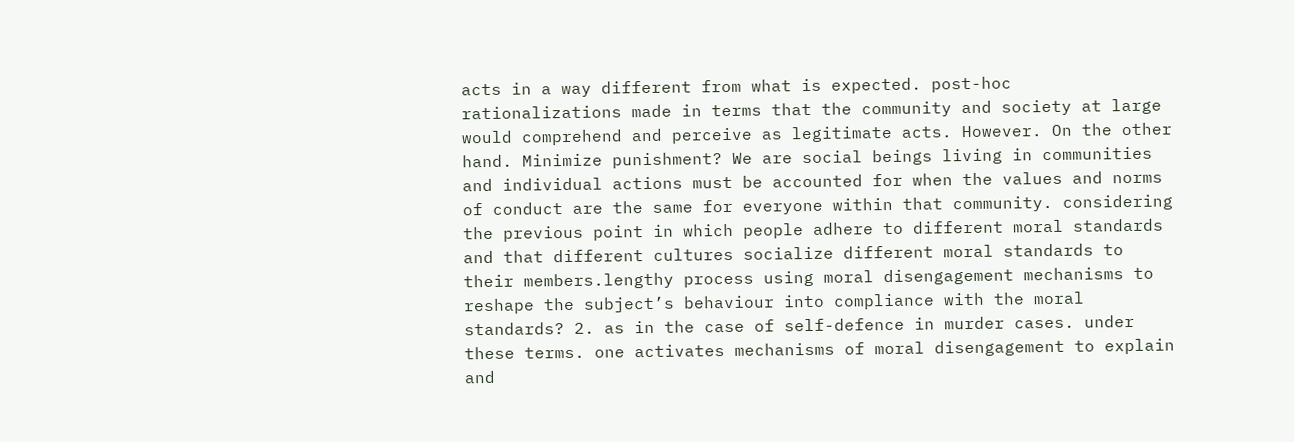acts in a way different from what is expected. post-hoc rationalizations made in terms that the community and society at large would comprehend and perceive as legitimate acts. However. On the other hand. Minimize punishment? We are social beings living in communities and individual actions must be accounted for when the values and norms of conduct are the same for everyone within that community. considering the previous point in which people adhere to different moral standards and that different cultures socialize different moral standards to their members.lengthy process using moral disengagement mechanisms to reshape the subject’s behaviour into compliance with the moral standards? 2. as in the case of self-defence in murder cases. under these terms. one activates mechanisms of moral disengagement to explain and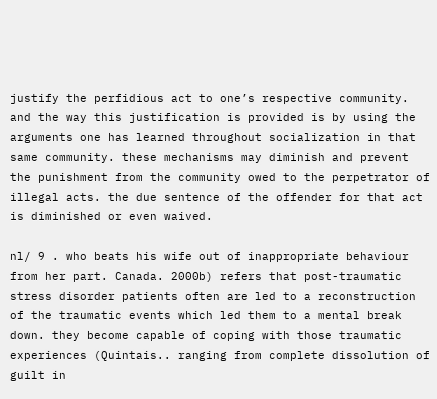justify the perfidious act to one’s respective community. and the way this justification is provided is by using the arguments one has learned throughout socialization in that same community. these mechanisms may diminish and prevent the punishment from the community owed to the perpetrator of illegal acts. the due sentence of the offender for that act is diminished or even waived.

nl/ 9 . who beats his wife out of inappropriate behaviour from her part. Canada. 2000b) refers that post-traumatic stress disorder patients often are led to a reconstruction of the traumatic events which led them to a mental break down. they become capable of coping with those traumatic experiences (Quintais.. ranging from complete dissolution of guilt in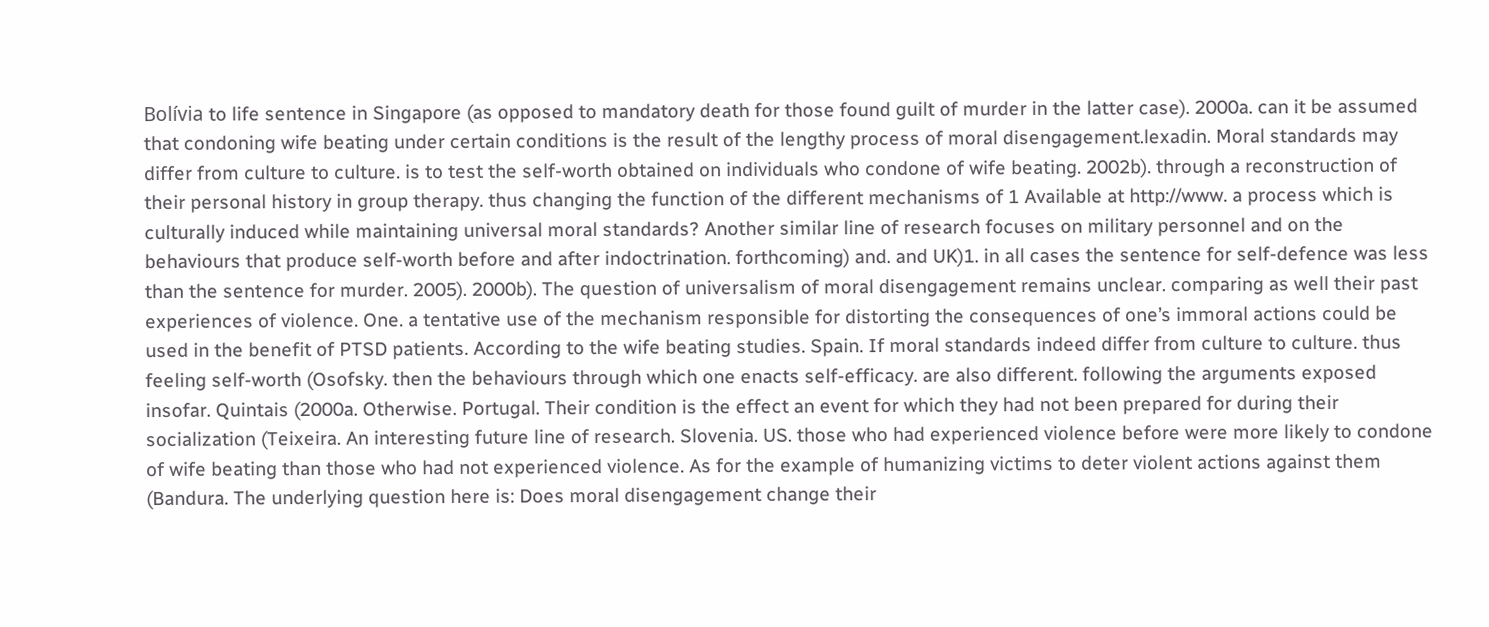Bolívia to life sentence in Singapore (as opposed to mandatory death for those found guilt of murder in the latter case). 2000a. can it be assumed that condoning wife beating under certain conditions is the result of the lengthy process of moral disengagement.lexadin. Moral standards may differ from culture to culture. is to test the self-worth obtained on individuals who condone of wife beating. 2002b). through a reconstruction of their personal history in group therapy. thus changing the function of the different mechanisms of 1 Available at http://www. a process which is culturally induced while maintaining universal moral standards? Another similar line of research focuses on military personnel and on the behaviours that produce self-worth before and after indoctrination. forthcoming) and. and UK)1. in all cases the sentence for self-defence was less than the sentence for murder. 2005). 2000b). The question of universalism of moral disengagement remains unclear. comparing as well their past experiences of violence. One. a tentative use of the mechanism responsible for distorting the consequences of one’s immoral actions could be used in the benefit of PTSD patients. According to the wife beating studies. Spain. If moral standards indeed differ from culture to culture. thus feeling self-worth (Osofsky. then the behaviours through which one enacts self-efficacy. are also different. following the arguments exposed insofar. Quintais (2000a. Otherwise. Portugal. Their condition is the effect an event for which they had not been prepared for during their socialization (Teixeira. An interesting future line of research. Slovenia. US. those who had experienced violence before were more likely to condone of wife beating than those who had not experienced violence. As for the example of humanizing victims to deter violent actions against them (Bandura. The underlying question here is: Does moral disengagement change their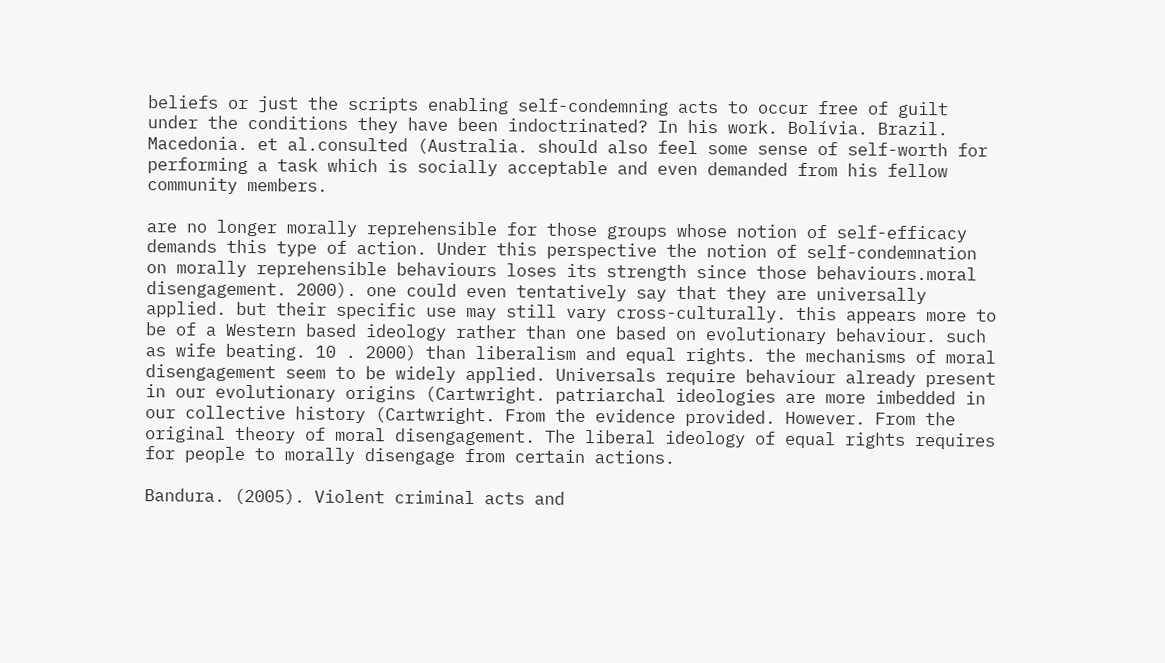beliefs or just the scripts enabling self-condemning acts to occur free of guilt under the conditions they have been indoctrinated? In his work. Bolívia. Brazil. Macedonia. et al.consulted (Australia. should also feel some sense of self-worth for performing a task which is socially acceptable and even demanded from his fellow community members.

are no longer morally reprehensible for those groups whose notion of self-efficacy demands this type of action. Under this perspective the notion of self-condemnation on morally reprehensible behaviours loses its strength since those behaviours.moral disengagement. 2000). one could even tentatively say that they are universally applied. but their specific use may still vary cross-culturally. this appears more to be of a Western based ideology rather than one based on evolutionary behaviour. such as wife beating. 10 . 2000) than liberalism and equal rights. the mechanisms of moral disengagement seem to be widely applied. Universals require behaviour already present in our evolutionary origins (Cartwright. patriarchal ideologies are more imbedded in our collective history (Cartwright. From the evidence provided. However. From the original theory of moral disengagement. The liberal ideology of equal rights requires for people to morally disengage from certain actions.

Bandura. (2005). Violent criminal acts and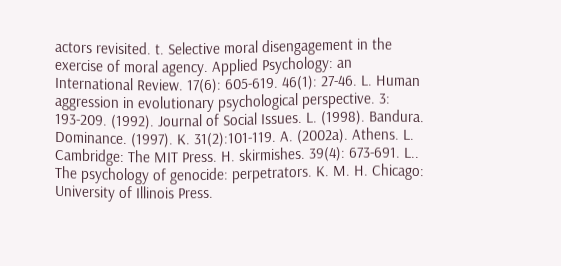actors revisited. t. Selective moral disengagement in the exercise of moral agency. Applied Psychology: an International Review. 17(6): 605-619. 46(1): 27-46. L. Human aggression in evolutionary psychological perspective. 3: 193-209. (1992). Journal of Social Issues. L. (1998). Bandura. Dominance. (1997). K. 31(2):101-119. A. (2002a). Athens. L. Cambridge: The MIT Press. H. skirmishes. 39(4): 673-691. L.. The psychology of genocide: perpetrators. K. M. H. Chicago: University of Illinois Press.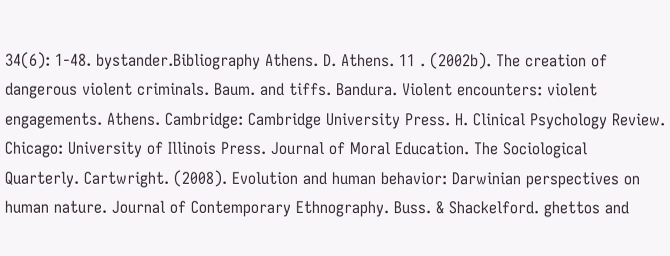34(6): 1-48. bystander.Bibliography Athens. D. Athens. 11 . (2002b). The creation of dangerous violent criminals. Baum. and tiffs. Bandura. Violent encounters: violent engagements. Athens. Cambridge: Cambridge University Press. H. Clinical Psychology Review. Chicago: University of Illinois Press. Journal of Moral Education. The Sociological Quarterly. Cartwright. (2008). Evolution and human behavior: Darwinian perspectives on human nature. Journal of Contemporary Ethnography. Buss. & Shackelford. ghettos and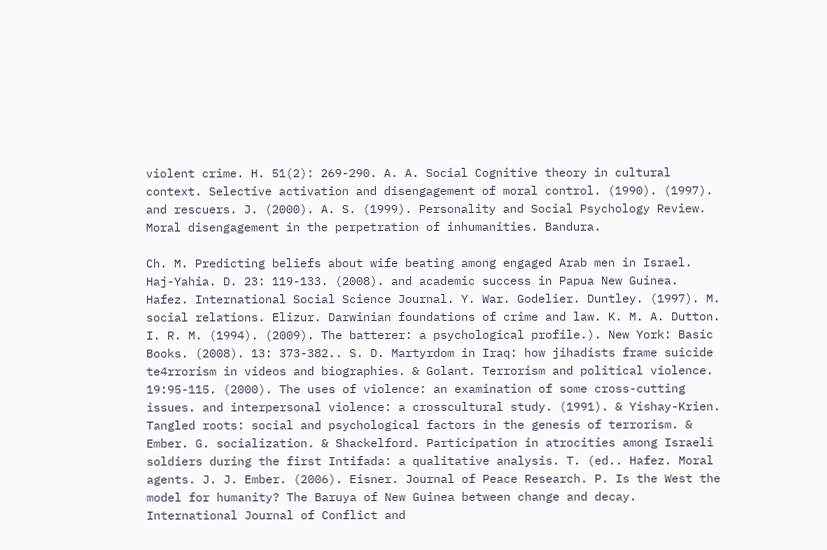violent crime. H. 51(2): 269-290. A. A. Social Cognitive theory in cultural context. Selective activation and disengagement of moral control. (1990). (1997). and rescuers. J. (2000). A. S. (1999). Personality and Social Psychology Review. Moral disengagement in the perpetration of inhumanities. Bandura.

Ch. M. Predicting beliefs about wife beating among engaged Arab men in Israel. Haj-Yahia. D. 23: 119-133. (2008). and academic success in Papua New Guinea. Hafez. International Social Science Journal. Y. War. Godelier. Duntley. (1997). M. social relations. Elizur. Darwinian foundations of crime and law. K. M. A. Dutton. I. R. M. (1994). (2009). The batterer: a psychological profile.). New York: Basic Books. (2008). 13: 373-382.. S. D. Martyrdom in Iraq: how jihadists frame suicide te4rrorism in videos and biographies. & Golant. Terrorism and political violence. 19:95-115. (2000). The uses of violence: an examination of some cross-cutting issues. and interpersonal violence: a crosscultural study. (1991). & Yishay-Krien. Tangled roots: social and psychological factors in the genesis of terrorism. & Ember. G. socialization. & Shackelford. Participation in atrocities among Israeli soldiers during the first Intifada: a qualitative analysis. T. (ed.. Hafez. Moral agents. J. J. Ember. (2006). Eisner. Journal of Peace Research. P. Is the West the model for humanity? The Baruya of New Guinea between change and decay. International Journal of Conflict and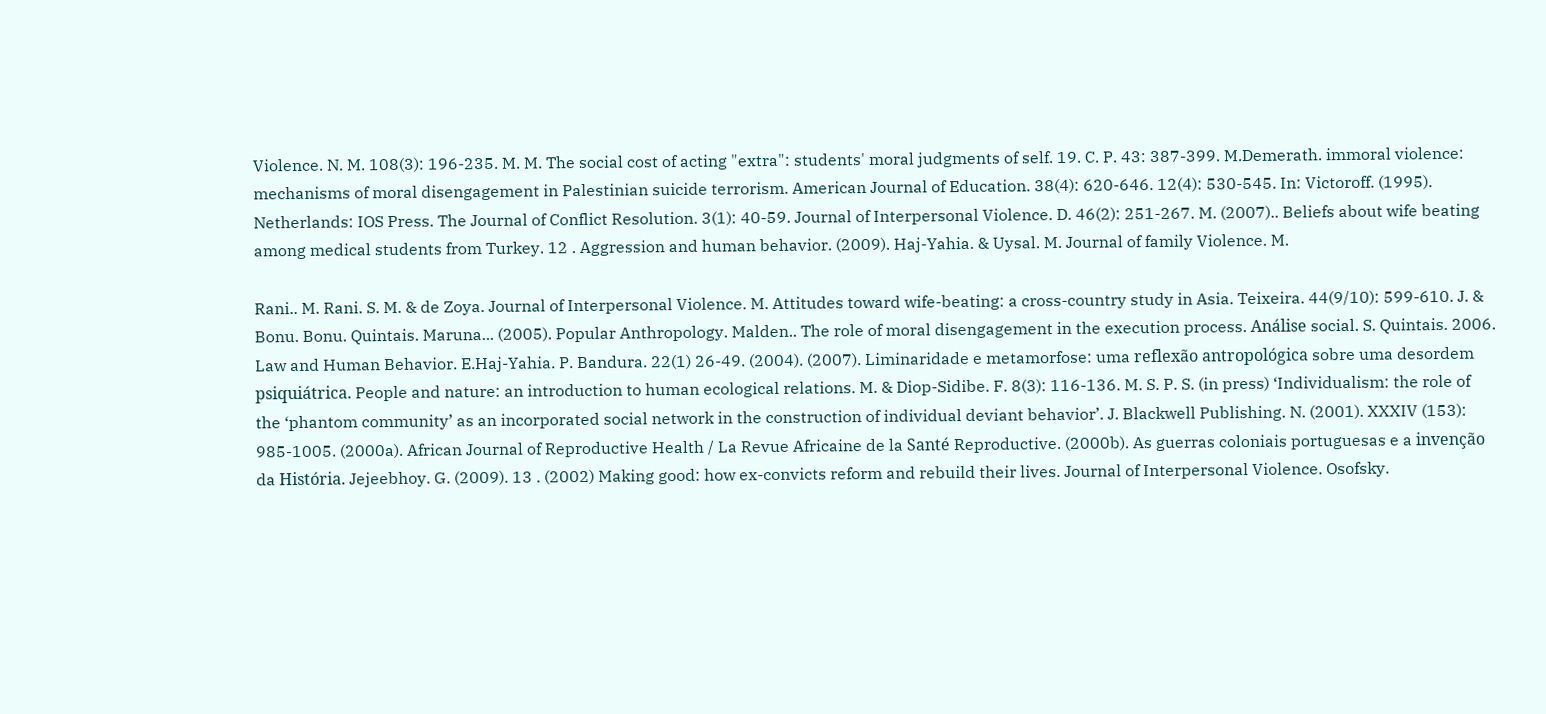Violence. N. M. 108(3): 196-235. M. M. The social cost of acting "extra": students' moral judgments of self. 19. C. P. 43: 387-399. M.Demerath. immoral violence: mechanisms of moral disengagement in Palestinian suicide terrorism. American Journal of Education. 38(4): 620-646. 12(4): 530-545. In: Victoroff. (1995). Netherlands: IOS Press. The Journal of Conflict Resolution. 3(1): 40-59. Journal of Interpersonal Violence. D. 46(2): 251-267. M. (2007).. Beliefs about wife beating among medical students from Turkey. 12 . Aggression and human behavior. (2009). Haj-Yahia. & Uysal. M. Journal of family Violence. M.

Rani.. M. Rani. S. M. & de Zoya. Journal of Interpersonal Violence. M. Attitudes toward wife-beating: a cross-country study in Asia. Teixeira. 44(9/10): 599-610. J. & Bonu. Bonu. Quintais. Maruna... (2005). Popular Anthropology. Malden.. The role of moral disengagement in the execution process. Análise social. S. Quintais. 2006. Law and Human Behavior. E.Haj-Yahia. P. Bandura. 22(1) 26-49. (2004). (2007). Liminaridade e metamorfose: uma reflexão antropológica sobre uma desordem psiquiátrica. People and nature: an introduction to human ecological relations. M. & Diop-Sidibe. F. 8(3): 116-136. M. S. P. S. (in press) ‘Individualism: the role of the ‘phantom community’ as an incorporated social network in the construction of individual deviant behavior’. J. Blackwell Publishing. N. (2001). XXXIV (153): 985-1005. (2000a). African Journal of Reproductive Health / La Revue Africaine de la Santé Reproductive. (2000b). As guerras coloniais portuguesas e a invenção da História. Jejeebhoy. G. (2009). 13 . (2002) Making good: how ex-convicts reform and rebuild their lives. Journal of Interpersonal Violence. Osofsky.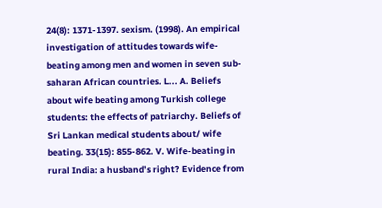24(8): 1371-1397. sexism. (1998). An empirical investigation of attitudes towards wife-beating among men and women in seven sub-saharan African countries. L... A. Beliefs about wife beating among Turkish college students: the effects of patriarchy. Beliefs of Sri Lankan medical students about/ wife beating. 33(15): 855-862. V. Wife-beating in rural India: a husband’s right? Evidence from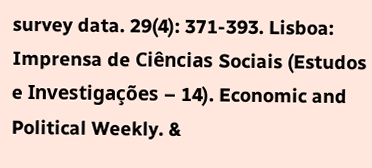survey data. 29(4): 371-393. Lisboa: Imprensa de Ciências Sociais (Estudos e Investigações – 14). Economic and Political Weekly. &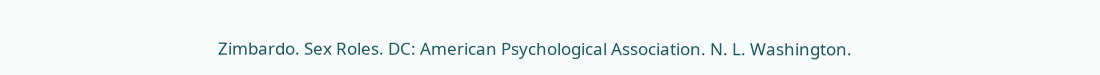Zimbardo. Sex Roles. DC: American Psychological Association. N. L. Washington.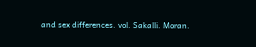and sex differences. vol. Sakalli. Moran.